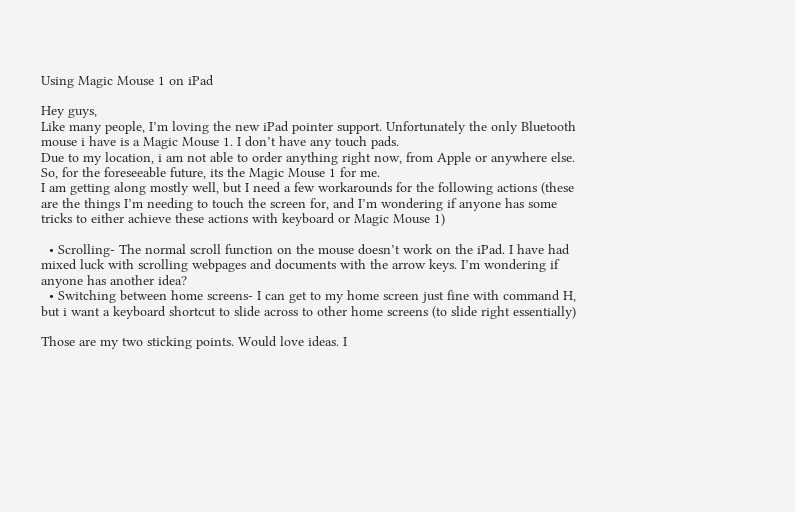Using Magic Mouse 1 on iPad

Hey guys,
Like many people, I’m loving the new iPad pointer support. Unfortunately the only Bluetooth mouse i have is a Magic Mouse 1. I don’t have any touch pads.
Due to my location, i am not able to order anything right now, from Apple or anywhere else. So, for the foreseeable future, its the Magic Mouse 1 for me.
I am getting along mostly well, but I need a few workarounds for the following actions (these are the things I’m needing to touch the screen for, and I’m wondering if anyone has some tricks to either achieve these actions with keyboard or Magic Mouse 1)

  • Scrolling- The normal scroll function on the mouse doesn’t work on the iPad. I have had mixed luck with scrolling webpages and documents with the arrow keys. I’m wondering if anyone has another idea?
  • Switching between home screens- I can get to my home screen just fine with command H, but i want a keyboard shortcut to slide across to other home screens (to slide right essentially)

Those are my two sticking points. Would love ideas. I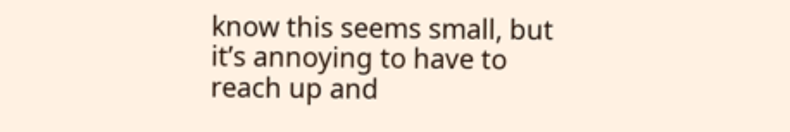know this seems small, but it’s annoying to have to reach up and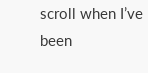scroll when I’ve been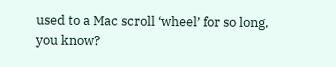used to a Mac scroll ‘wheel’ for so long, you know?